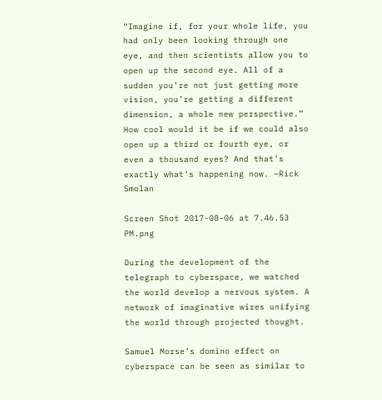“Imagine if, for your whole life, you had only been looking through one eye, and then scientists allow you to open up the second eye. All of a sudden you’re not just getting more vision, you’re getting a different dimension, a whole new perspective.” How cool would it be if we could also open up a third or fourth eye, or even a thousand eyes? And that’s exactly what’s happening now. –Rick Smolan

Screen Shot 2017-08-06 at 7.46.53 PM.png

During the development of the telegraph to cyberspace, we watched the world develop a nervous system. A network of imaginative wires unifying the world through projected thought.

Samuel Morse’s domino effect on cyberspace can be seen as similar to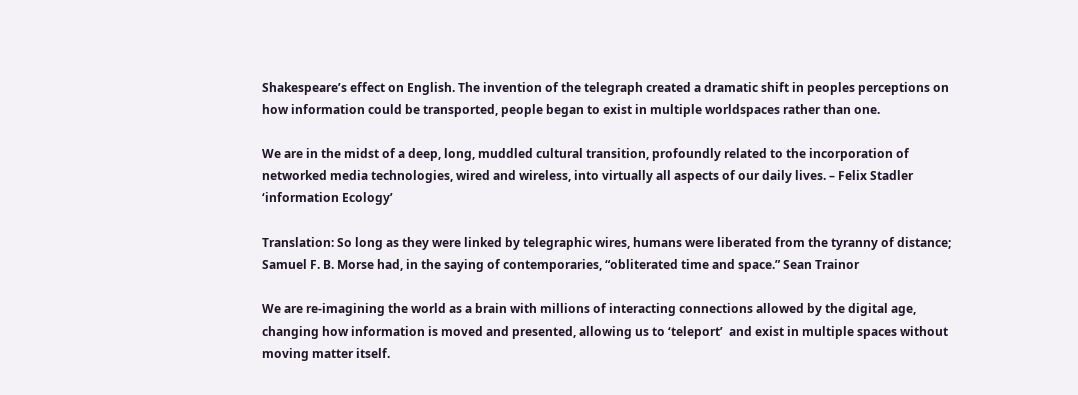Shakespeare’s effect on English. The invention of the telegraph created a dramatic shift in peoples perceptions on how information could be transported, people began to exist in multiple worldspaces rather than one.

We are in the midst of a deep, long, muddled cultural transition, profoundly related to the incorporation of networked media technologies, wired and wireless, into virtually all aspects of our daily lives. – Felix Stadler ‘information Ecology’

Translation: So long as they were linked by telegraphic wires, humans were liberated from the tyranny of distance; Samuel F. B. Morse had, in the saying of contemporaries, “obliterated time and space.” Sean Trainor

We are re-imagining the world as a brain with millions of interacting connections allowed by the digital age, changing how information is moved and presented, allowing us to ‘teleport’  and exist in multiple spaces without moving matter itself.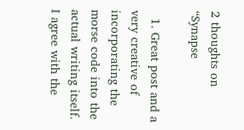2 thoughts on “Synapse

  1. Great post and a very creative of incorporating the morse code into the actual writing itself. I agree with the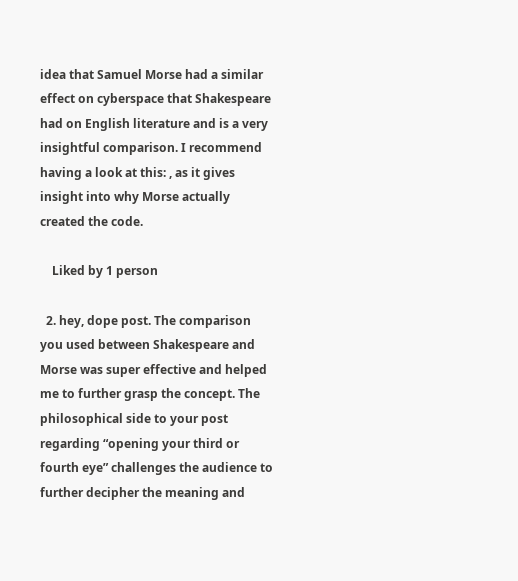idea that Samuel Morse had a similar effect on cyberspace that Shakespeare had on English literature and is a very insightful comparison. I recommend having a look at this: , as it gives insight into why Morse actually created the code.

    Liked by 1 person

  2. hey, dope post. The comparison you used between Shakespeare and Morse was super effective and helped me to further grasp the concept. The philosophical side to your post regarding “opening your third or fourth eye” challenges the audience to further decipher the meaning and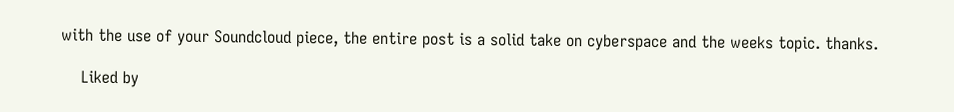with the use of your Soundcloud piece, the entire post is a solid take on cyberspace and the weeks topic. thanks.

    Liked by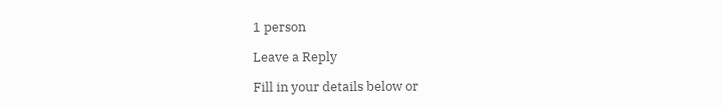1 person

Leave a Reply

Fill in your details below or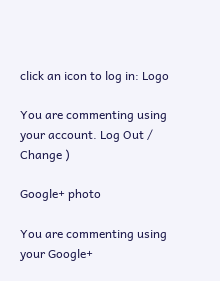click an icon to log in: Logo

You are commenting using your account. Log Out /  Change )

Google+ photo

You are commenting using your Google+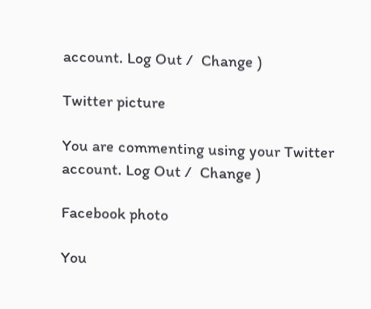account. Log Out /  Change )

Twitter picture

You are commenting using your Twitter account. Log Out /  Change )

Facebook photo

You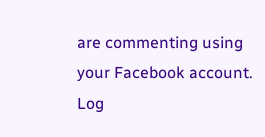are commenting using your Facebook account. Log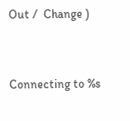Out /  Change )


Connecting to %s